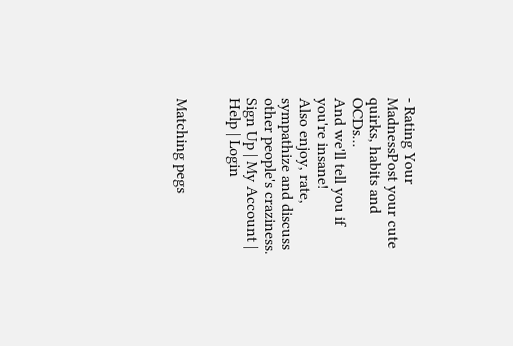- Rating Your MadnessPost your cute quirks, habits and OCDs...
And we'll tell you if you're insane!
Also enjoy, rate, sympathize and discuss
other people's craziness.
Sign Up | My Account | Help | Login


Matching pegs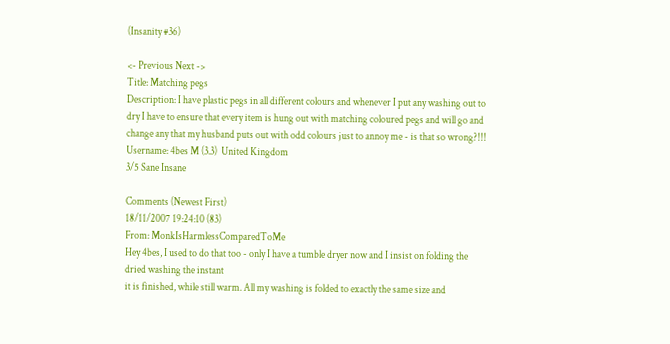(Insanity #36)

<- Previous Next ->
Title: Matching pegs
Description: I have plastic pegs in all different colours and whenever I put any washing out to dry I have to ensure that every item is hung out with matching coloured pegs and will go and change any that my husband puts out with odd colours just to annoy me - is that so wrong?!!!
Username: 4bes M (3.3)  United Kingdom
3/5 Sane Insane

Comments (Newest First)
18/11/2007 19:24:10 (83)
From: MonkIsHarmlessComparedToMe
Hey 4bes, I used to do that too - only I have a tumble dryer now and I insist on folding the dried washing the instant
it is finished, while still warm. All my washing is folded to exactly the same size and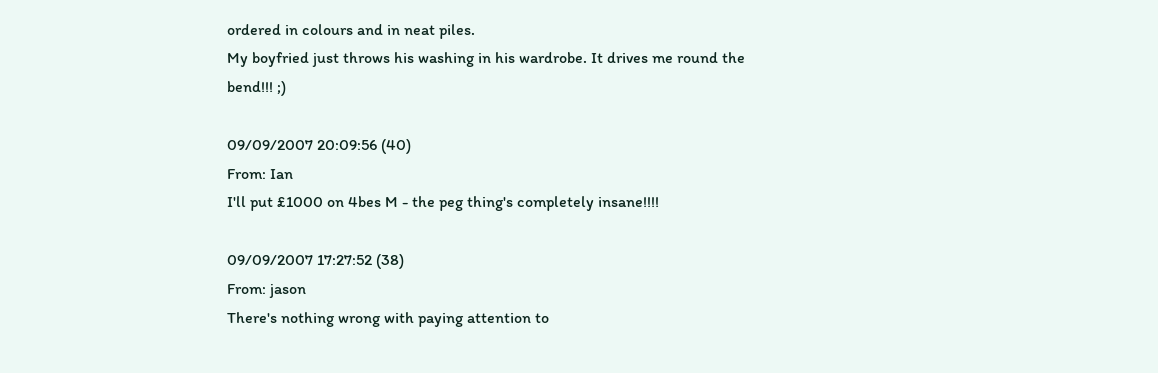ordered in colours and in neat piles.
My boyfried just throws his washing in his wardrobe. It drives me round the bend!!! ;)

09/09/2007 20:09:56 (40)
From: Ian
I'll put £1000 on 4bes M - the peg thing's completely insane!!!!

09/09/2007 17:27:52 (38)
From: jason
There's nothing wrong with paying attention to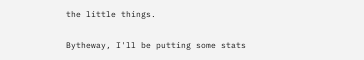the little things.

Bytheway, I'll be putting some stats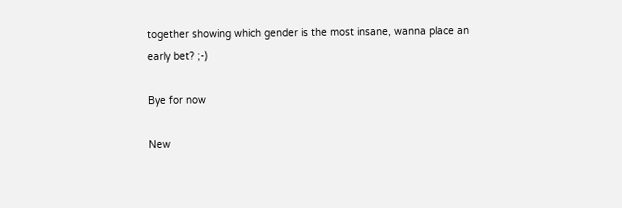together showing which gender is the most insane, wanna place an early bet? ;-)

Bye for now

New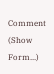Comment (Show Form...)